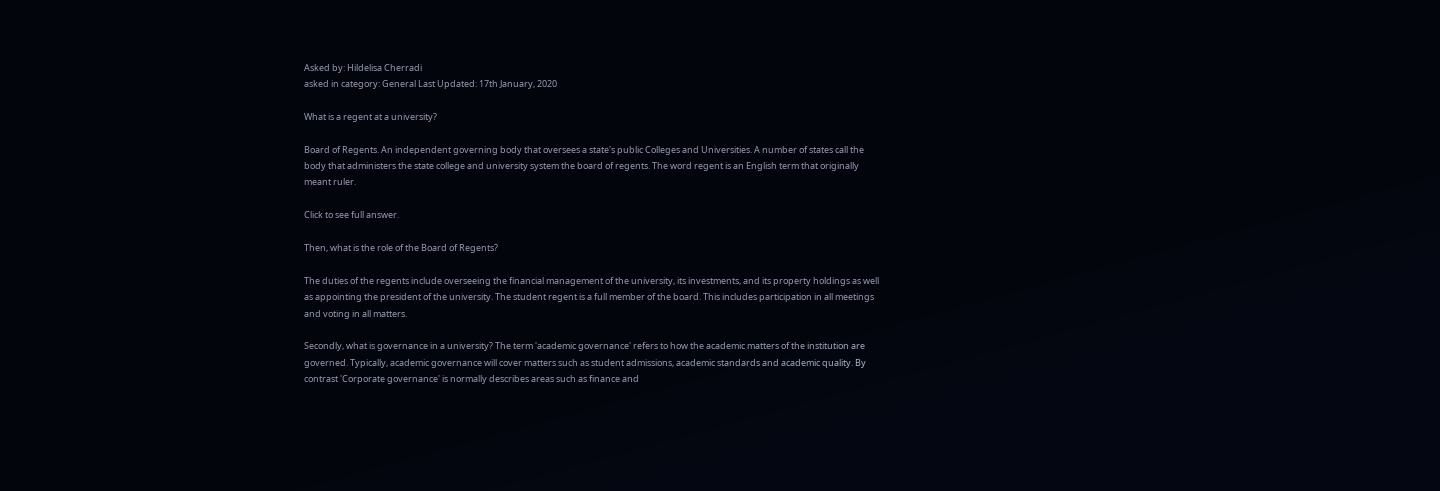Asked by: Hildelisa Cherradi
asked in category: General Last Updated: 17th January, 2020

What is a regent at a university?

Board of Regents. An independent governing body that oversees a state's public Colleges and Universities. A number of states call the body that administers the state college and university system the board of regents. The word regent is an English term that originally meant ruler.

Click to see full answer.

Then, what is the role of the Board of Regents?

The duties of the regents include overseeing the financial management of the university, its investments, and its property holdings as well as appointing the president of the university. The student regent is a full member of the board. This includes participation in all meetings and voting in all matters.

Secondly, what is governance in a university? The term 'academic governance' refers to how the academic matters of the institution are governed. Typically, academic governance will cover matters such as student admissions, academic standards and academic quality. By contrast 'Corporate governance' is normally describes areas such as finance and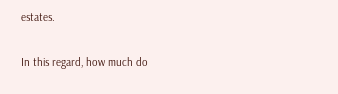estates.

In this regard, how much do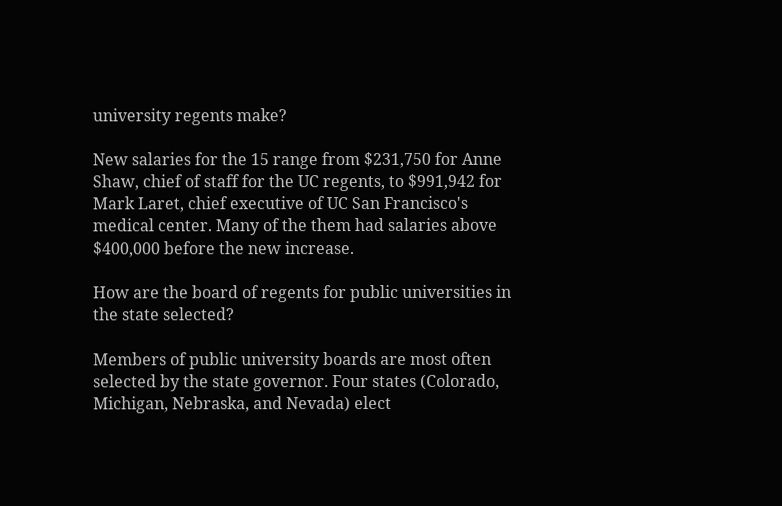university regents make?

New salaries for the 15 range from $231,750 for Anne Shaw, chief of staff for the UC regents, to $991,942 for Mark Laret, chief executive of UC San Francisco's medical center. Many of the them had salaries above $400,000 before the new increase.

How are the board of regents for public universities in the state selected?

Members of public university boards are most often selected by the state governor. Four states (Colorado, Michigan, Nebraska, and Nevada) elect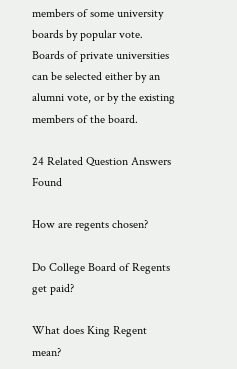members of some university boards by popular vote. Boards of private universities can be selected either by an alumni vote, or by the existing members of the board.

24 Related Question Answers Found

How are regents chosen?

Do College Board of Regents get paid?

What does King Regent mean?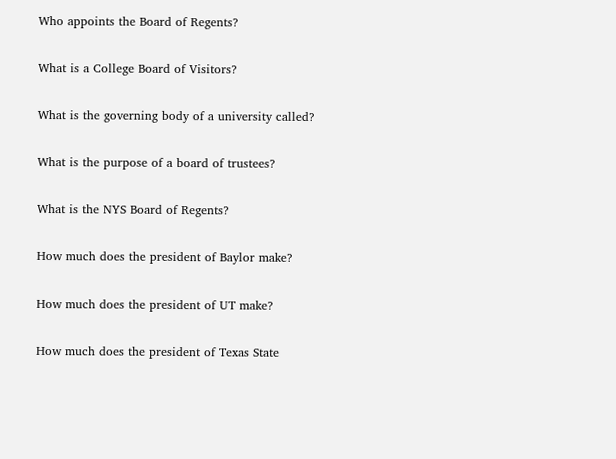Who appoints the Board of Regents?

What is a College Board of Visitors?

What is the governing body of a university called?

What is the purpose of a board of trustees?

What is the NYS Board of Regents?

How much does the president of Baylor make?

How much does the president of UT make?

How much does the president of Texas State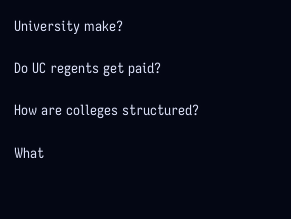University make?

Do UC regents get paid?

How are colleges structured?

What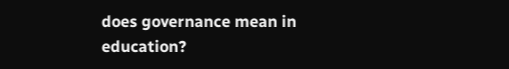does governance mean in education?